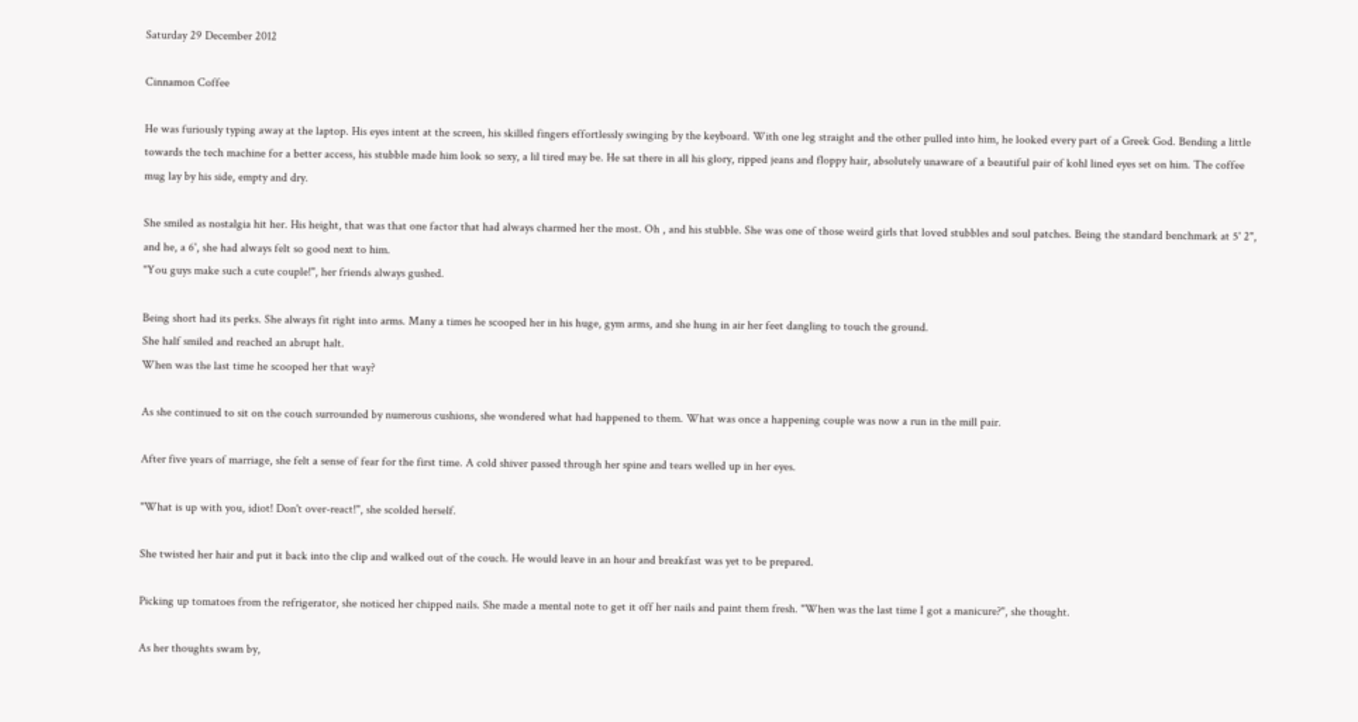Saturday 29 December 2012

Cinnamon Coffee

He was furiously typing away at the laptop. His eyes intent at the screen, his skilled fingers effortlessly swinging by the keyboard. With one leg straight and the other pulled into him, he looked every part of a Greek God. Bending a little towards the tech machine for a better access, his stubble made him look so sexy, a lil tired may be. He sat there in all his glory, ripped jeans and floppy hair, absolutely unaware of a beautiful pair of kohl lined eyes set on him. The coffee mug lay by his side, empty and dry.

She smiled as nostalgia hit her. His height, that was that one factor that had always charmed her the most. Oh , and his stubble. She was one of those weird girls that loved stubbles and soul patches. Being the standard benchmark at 5' 2", and he, a 6', she had always felt so good next to him.
"You guys make such a cute couple!", her friends always gushed.

Being short had its perks. She always fit right into arms. Many a times he scooped her in his huge, gym arms, and she hung in air her feet dangling to touch the ground.
She half smiled and reached an abrupt halt.
When was the last time he scooped her that way?

As she continued to sit on the couch surrounded by numerous cushions, she wondered what had happened to them. What was once a happening couple was now a run in the mill pair.

After five years of marriage, she felt a sense of fear for the first time. A cold shiver passed through her spine and tears welled up in her eyes.

"What is up with you, idiot! Don't over-react!", she scolded herself.

She twisted her hair and put it back into the clip and walked out of the couch. He would leave in an hour and breakfast was yet to be prepared.

Picking up tomatoes from the refrigerator, she noticed her chipped nails. She made a mental note to get it off her nails and paint them fresh. "When was the last time I got a manicure?", she thought.

As her thoughts swam by,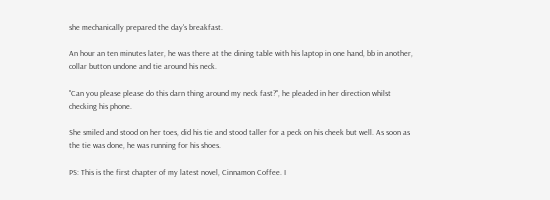she mechanically prepared the day's breakfast.

An hour an ten minutes later, he was there at the dining table with his laptop in one hand, bb in another, collar button undone and tie around his neck.

"Can you please please do this darn thing around my neck fast?", he pleaded in her direction whilst checking his phone.

She smiled and stood on her toes, did his tie and stood taller for a peck on his cheek but well. As soon as the tie was done, he was running for his shoes.

PS: This is the first chapter of my latest novel, Cinnamon Coffee. I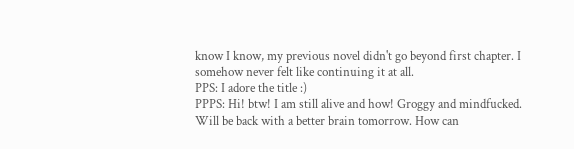know I know, my previous novel didn't go beyond first chapter. I somehow never felt like continuing it at all.
PPS: I adore the title :)
PPPS: Hi! btw! I am still alive and how! Groggy and mindfucked. Will be back with a better brain tomorrow. How can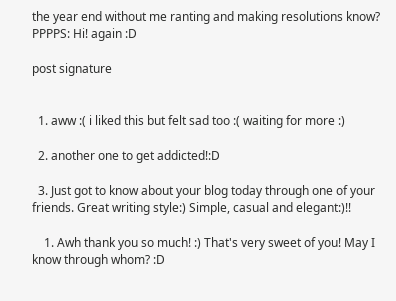the year end without me ranting and making resolutions know?
PPPPS: Hi! again :D

post signature


  1. aww :( i liked this but felt sad too :( waiting for more :)

  2. another one to get addicted!:D

  3. Just got to know about your blog today through one of your friends. Great writing style:) Simple, casual and elegant:)!!

    1. Awh thank you so much! :) That's very sweet of you! May I know through whom? :D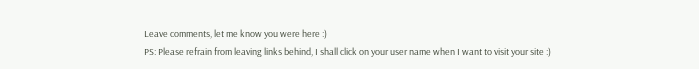Leave comments, let me know you were here :)
PS: Please refrain from leaving links behind, I shall click on your user name when I want to visit your site :)